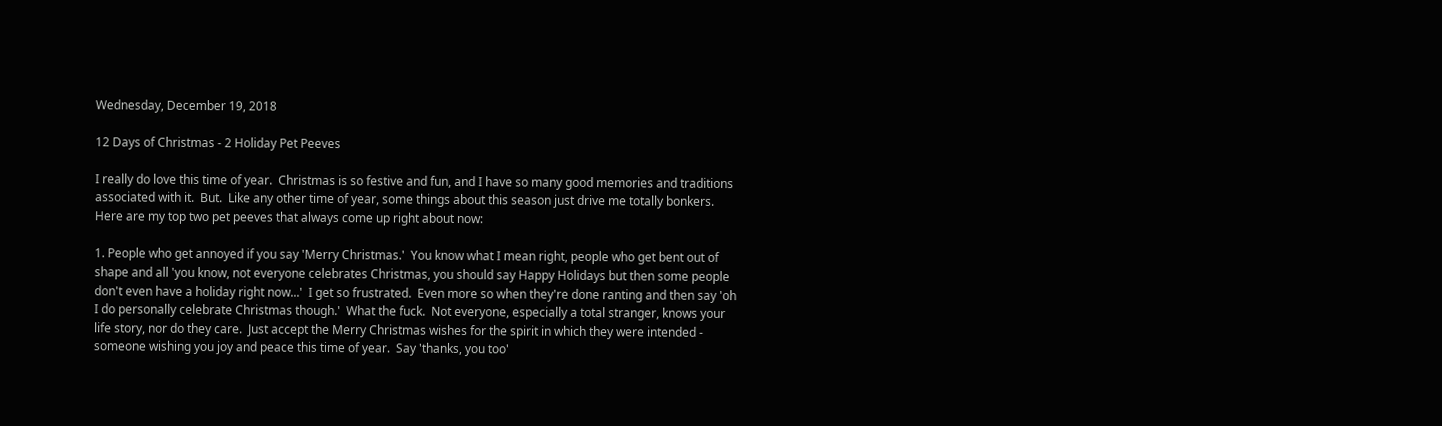Wednesday, December 19, 2018

12 Days of Christmas - 2 Holiday Pet Peeves

I really do love this time of year.  Christmas is so festive and fun, and I have so many good memories and traditions associated with it.  But.  Like any other time of year, some things about this season just drive me totally bonkers.  Here are my top two pet peeves that always come up right about now:

1. People who get annoyed if you say 'Merry Christmas.'  You know what I mean right, people who get bent out of shape and all 'you know, not everyone celebrates Christmas, you should say Happy Holidays but then some people don't even have a holiday right now...'  I get so frustrated.  Even more so when they're done ranting and then say 'oh I do personally celebrate Christmas though.'  What the fuck.  Not everyone, especially a total stranger, knows your life story, nor do they care.  Just accept the Merry Christmas wishes for the spirit in which they were intended - someone wishing you joy and peace this time of year.  Say 'thanks, you too'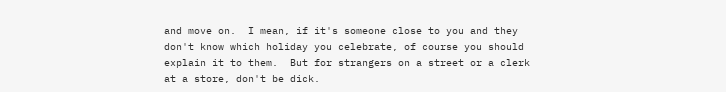and move on.  I mean, if it's someone close to you and they don't know which holiday you celebrate, of course you should explain it to them.  But for strangers on a street or a clerk at a store, don't be dick.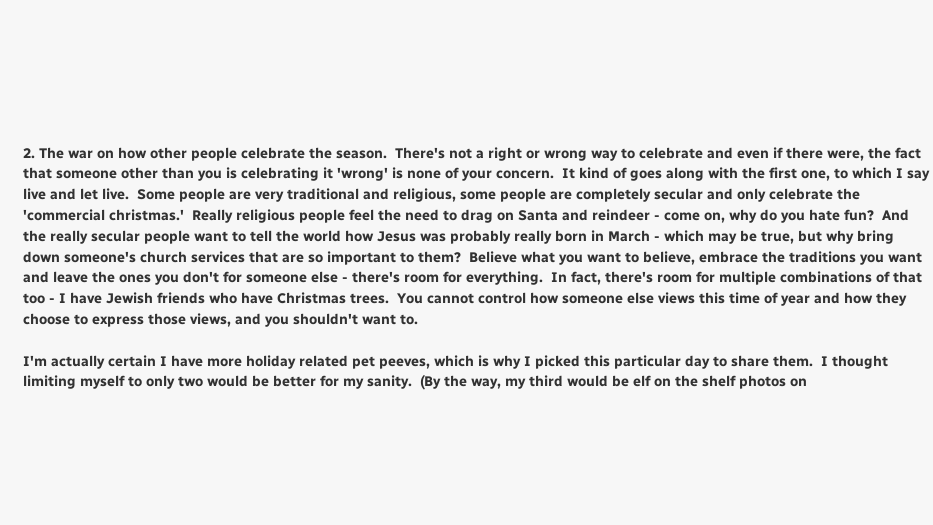2. The war on how other people celebrate the season.  There's not a right or wrong way to celebrate and even if there were, the fact that someone other than you is celebrating it 'wrong' is none of your concern.  It kind of goes along with the first one, to which I say live and let live.  Some people are very traditional and religious, some people are completely secular and only celebrate the 'commercial christmas.'  Really religious people feel the need to drag on Santa and reindeer - come on, why do you hate fun?  And the really secular people want to tell the world how Jesus was probably really born in March - which may be true, but why bring down someone's church services that are so important to them?  Believe what you want to believe, embrace the traditions you want and leave the ones you don't for someone else - there's room for everything.  In fact, there's room for multiple combinations of that too - I have Jewish friends who have Christmas trees.  You cannot control how someone else views this time of year and how they choose to express those views, and you shouldn't want to.

I'm actually certain I have more holiday related pet peeves, which is why I picked this particular day to share them.  I thought limiting myself to only two would be better for my sanity.  (By the way, my third would be elf on the shelf photos on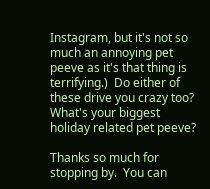Instagram, but it's not so much an annoying pet peeve as it's that thing is terrifying.)  Do either of these drive you crazy too?  What's your biggest holiday related pet peeve?

Thanks so much for stopping by.  You can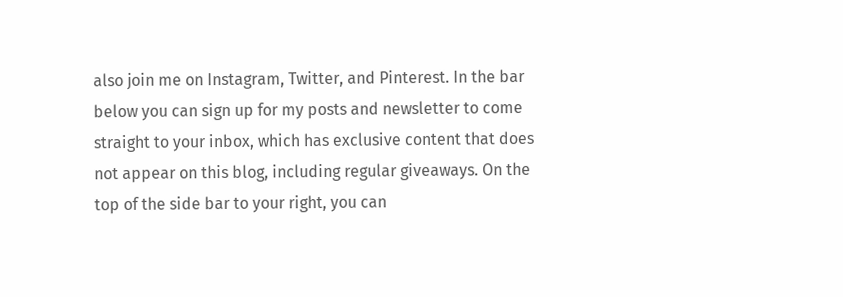also join me on Instagram, Twitter, and Pinterest. In the bar below you can sign up for my posts and newsletter to come straight to your inbox, which has exclusive content that does not appear on this blog, including regular giveaways. On the top of the side bar to your right, you can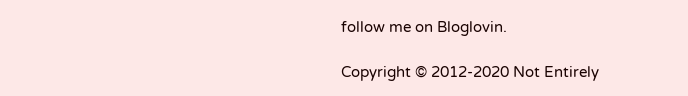follow me on Bloglovin.

Copyright © 2012-2020 Not Entirely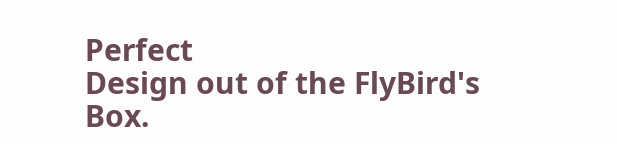Perfect
Design out of the FlyBird's Box.